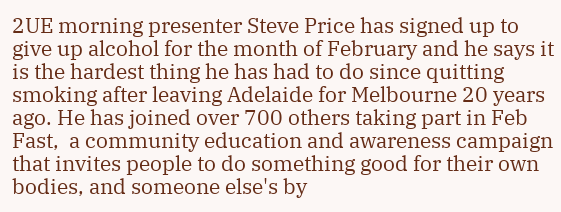2UE morning presenter Steve Price has signed up to give up alcohol for the month of February and he says it is the hardest thing he has had to do since quitting smoking after leaving Adelaide for Melbourne 20 years ago. He has joined over 700 others taking part in Feb Fast,  a community education and awareness campaign that invites people to do something good for their own bodies, and someone else's by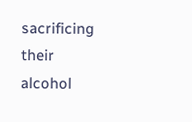sacrificing their alcohol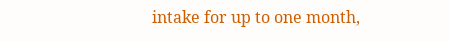intake for up to one month,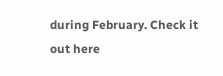during February. Check it out here